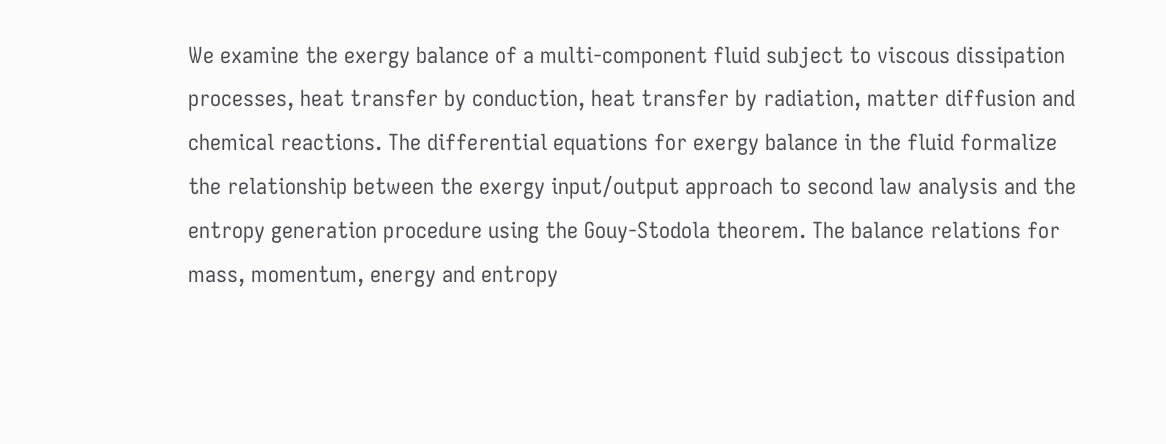We examine the exergy balance of a multi-component fluid subject to viscous dissipation processes, heat transfer by conduction, heat transfer by radiation, matter diffusion and chemical reactions. The differential equations for exergy balance in the fluid formalize the relationship between the exergy input/output approach to second law analysis and the entropy generation procedure using the Gouy-Stodola theorem. The balance relations for mass, momentum, energy and entropy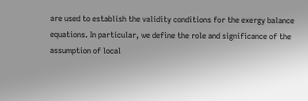are used to establish the validity conditions for the exergy balance equations. In particular, we define the role and significance of the assumption of local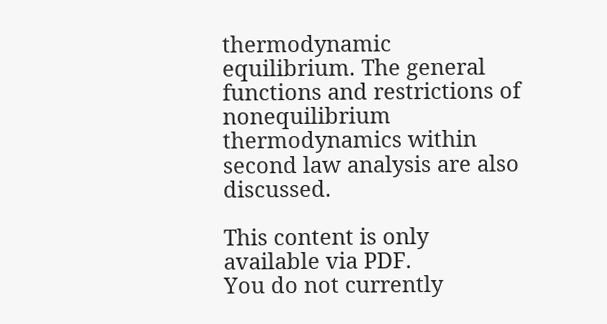thermodynamic equilibrium. The general functions and restrictions of nonequilibrium thermodynamics within second law analysis are also discussed.

This content is only available via PDF.
You do not currently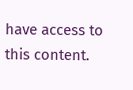have access to this content.